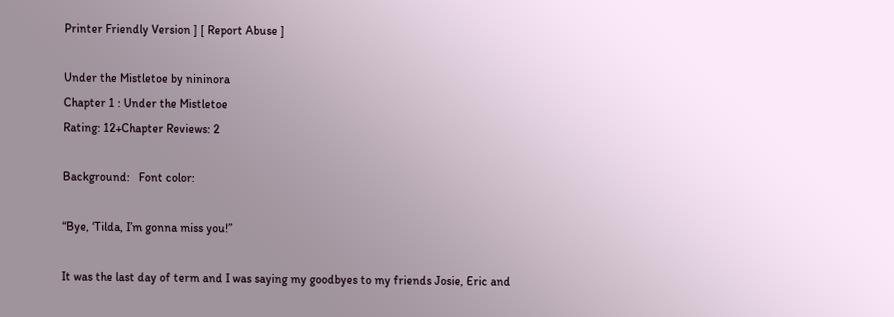Printer Friendly Version ] [ Report Abuse ]

Under the Mistletoe by nininora
Chapter 1 : Under the Mistletoe
Rating: 12+Chapter Reviews: 2

Background:   Font color:

“Bye, ‘Tilda, I’m gonna miss you!”

It was the last day of term and I was saying my goodbyes to my friends Josie, Eric and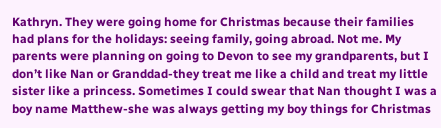Kathryn. They were going home for Christmas because their families had plans for the holidays: seeing family, going abroad. Not me. My parents were planning on going to Devon to see my grandparents, but I don’t like Nan or Granddad-they treat me like a child and treat my little sister like a princess. Sometimes I could swear that Nan thought I was a boy name Matthew-she was always getting my boy things for Christmas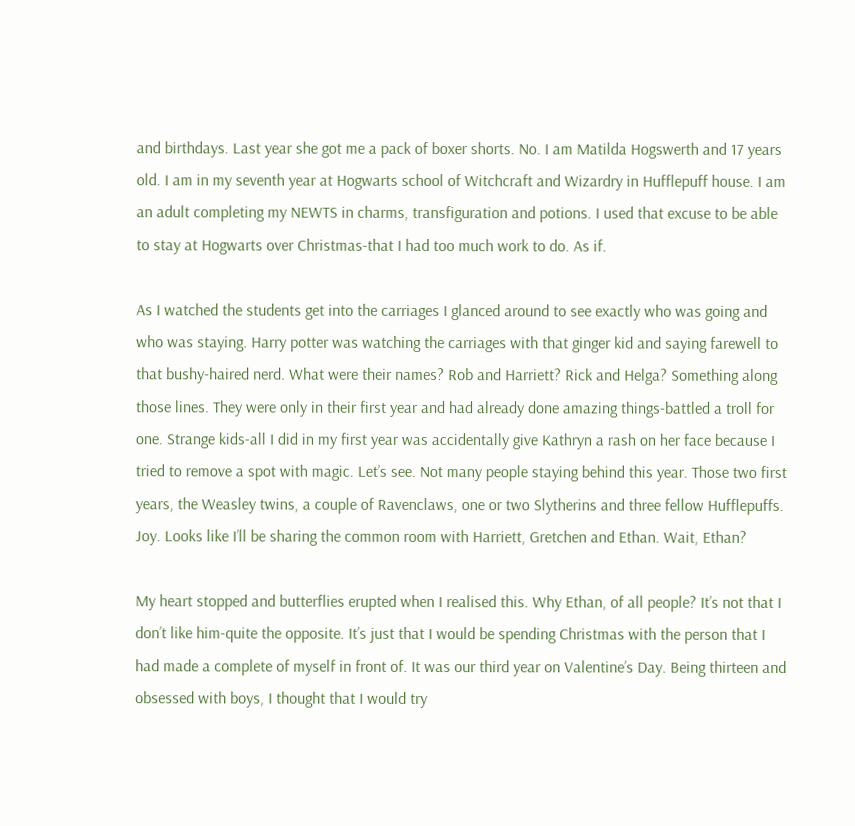and birthdays. Last year she got me a pack of boxer shorts. No. I am Matilda Hogswerth and 17 years old. I am in my seventh year at Hogwarts school of Witchcraft and Wizardry in Hufflepuff house. I am an adult completing my NEWTS in charms, transfiguration and potions. I used that excuse to be able to stay at Hogwarts over Christmas-that I had too much work to do. As if.

As I watched the students get into the carriages I glanced around to see exactly who was going and who was staying. Harry potter was watching the carriages with that ginger kid and saying farewell to that bushy-haired nerd. What were their names? Rob and Harriett? Rick and Helga? Something along those lines. They were only in their first year and had already done amazing things-battled a troll for one. Strange kids-all I did in my first year was accidentally give Kathryn a rash on her face because I tried to remove a spot with magic. Let’s see. Not many people staying behind this year. Those two first years, the Weasley twins, a couple of Ravenclaws, one or two Slytherins and three fellow Hufflepuffs. Joy. Looks like I’ll be sharing the common room with Harriett, Gretchen and Ethan. Wait, Ethan?

My heart stopped and butterflies erupted when I realised this. Why Ethan, of all people? It’s not that I don’t like him-quite the opposite. It’s just that I would be spending Christmas with the person that I had made a complete of myself in front of. It was our third year on Valentine’s Day. Being thirteen and obsessed with boys, I thought that I would try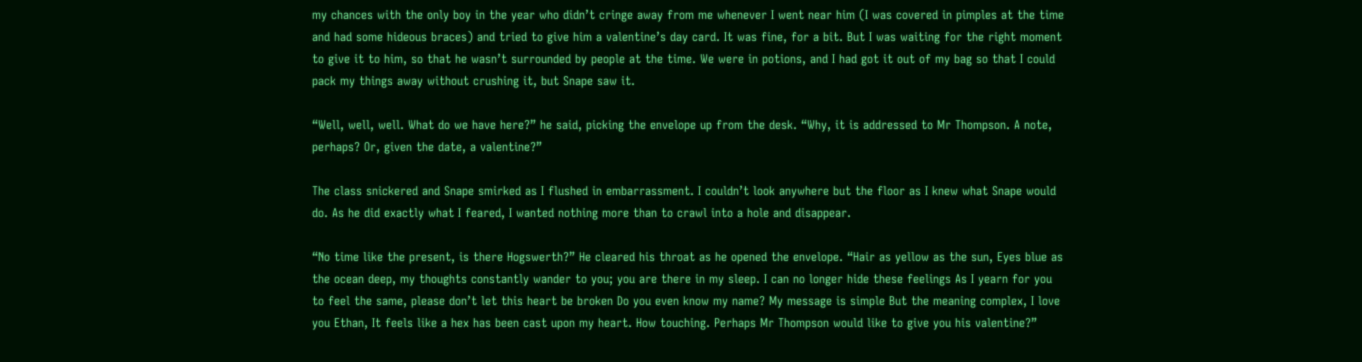my chances with the only boy in the year who didn’t cringe away from me whenever I went near him (I was covered in pimples at the time and had some hideous braces) and tried to give him a valentine’s day card. It was fine, for a bit. But I was waiting for the right moment to give it to him, so that he wasn’t surrounded by people at the time. We were in potions, and I had got it out of my bag so that I could pack my things away without crushing it, but Snape saw it.

“Well, well, well. What do we have here?” he said, picking the envelope up from the desk. “Why, it is addressed to Mr Thompson. A note, perhaps? Or, given the date, a valentine?”

The class snickered and Snape smirked as I flushed in embarrassment. I couldn’t look anywhere but the floor as I knew what Snape would do. As he did exactly what I feared, I wanted nothing more than to crawl into a hole and disappear.

“No time like the present, is there Hogswerth?” He cleared his throat as he opened the envelope. “Hair as yellow as the sun, Eyes blue as the ocean deep, my thoughts constantly wander to you; you are there in my sleep. I can no longer hide these feelings As I yearn for you to feel the same, please don’t let this heart be broken Do you even know my name? My message is simple But the meaning complex, I love you Ethan, It feels like a hex has been cast upon my heart. How touching. Perhaps Mr Thompson would like to give you his valentine?”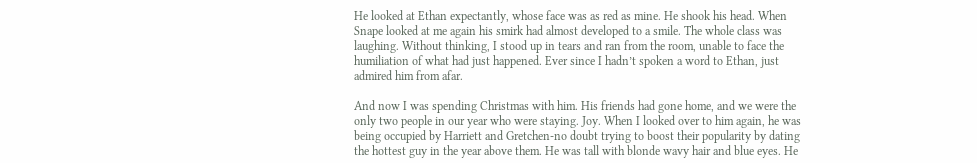He looked at Ethan expectantly, whose face was as red as mine. He shook his head. When Snape looked at me again his smirk had almost developed to a smile. The whole class was laughing. Without thinking, I stood up in tears and ran from the room, unable to face the humiliation of what had just happened. Ever since I hadn’t spoken a word to Ethan, just admired him from afar.

And now I was spending Christmas with him. His friends had gone home, and we were the only two people in our year who were staying. Joy. When I looked over to him again, he was being occupied by Harriett and Gretchen-no doubt trying to boost their popularity by dating the hottest guy in the year above them. He was tall with blonde wavy hair and blue eyes. He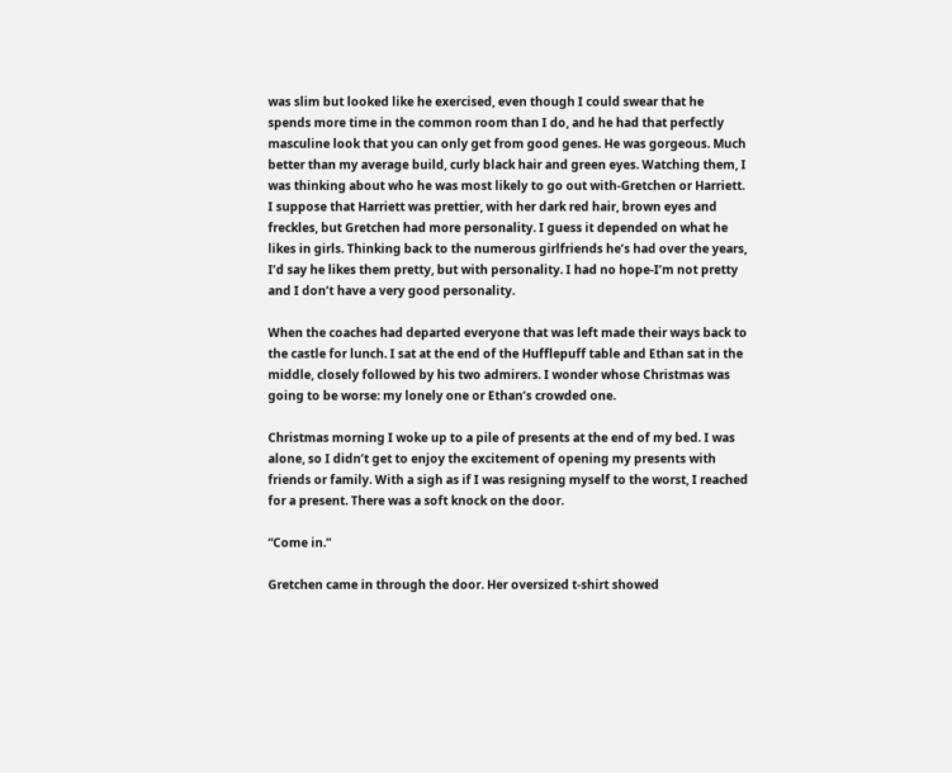was slim but looked like he exercised, even though I could swear that he spends more time in the common room than I do, and he had that perfectly masculine look that you can only get from good genes. He was gorgeous. Much better than my average build, curly black hair and green eyes. Watching them, I was thinking about who he was most likely to go out with-Gretchen or Harriett. I suppose that Harriett was prettier, with her dark red hair, brown eyes and freckles, but Gretchen had more personality. I guess it depended on what he likes in girls. Thinking back to the numerous girlfriends he’s had over the years, I’d say he likes them pretty, but with personality. I had no hope-I’m not pretty and I don’t have a very good personality.

When the coaches had departed everyone that was left made their ways back to the castle for lunch. I sat at the end of the Hufflepuff table and Ethan sat in the middle, closely followed by his two admirers. I wonder whose Christmas was going to be worse: my lonely one or Ethan’s crowded one.

Christmas morning I woke up to a pile of presents at the end of my bed. I was alone, so I didn’t get to enjoy the excitement of opening my presents with friends or family. With a sigh as if I was resigning myself to the worst, I reached for a present. There was a soft knock on the door.

“Come in.”

Gretchen came in through the door. Her oversized t-shirt showed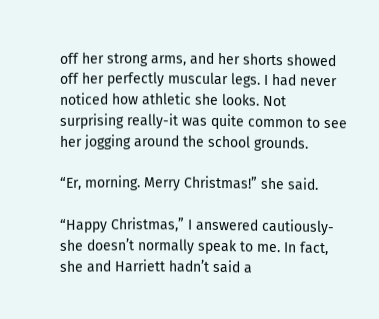off her strong arms, and her shorts showed off her perfectly muscular legs. I had never noticed how athletic she looks. Not surprising really-it was quite common to see her jogging around the school grounds.

“Er, morning. Merry Christmas!” she said.

“Happy Christmas,” I answered cautiously-she doesn’t normally speak to me. In fact, she and Harriett hadn’t said a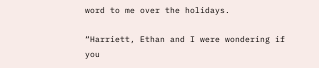word to me over the holidays.

“Harriett, Ethan and I were wondering if you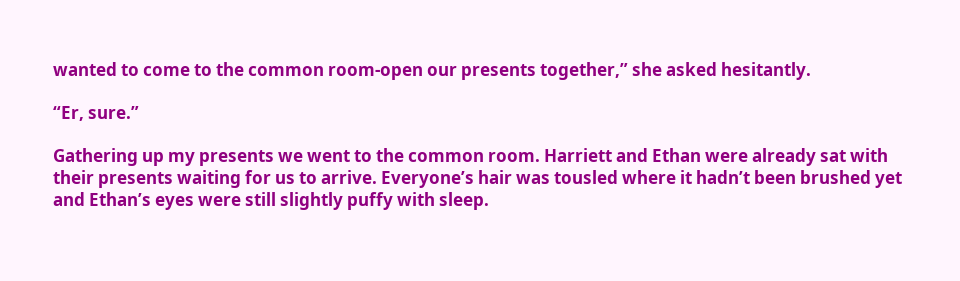wanted to come to the common room-open our presents together,” she asked hesitantly.

“Er, sure.”

Gathering up my presents we went to the common room. Harriett and Ethan were already sat with their presents waiting for us to arrive. Everyone’s hair was tousled where it hadn’t been brushed yet and Ethan’s eyes were still slightly puffy with sleep.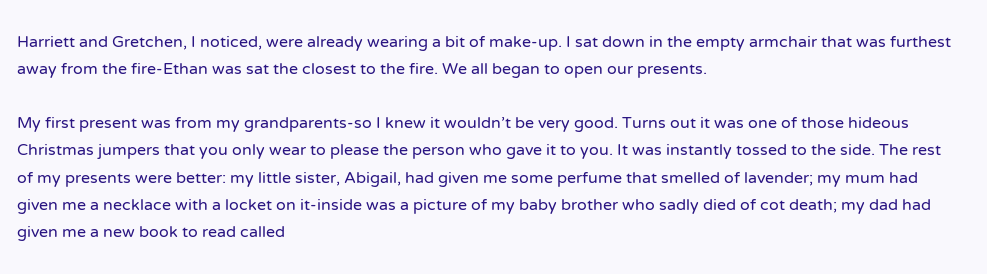Harriett and Gretchen, I noticed, were already wearing a bit of make-up. I sat down in the empty armchair that was furthest away from the fire-Ethan was sat the closest to the fire. We all began to open our presents.

My first present was from my grandparents-so I knew it wouldn’t be very good. Turns out it was one of those hideous Christmas jumpers that you only wear to please the person who gave it to you. It was instantly tossed to the side. The rest of my presents were better: my little sister, Abigail, had given me some perfume that smelled of lavender; my mum had given me a necklace with a locket on it-inside was a picture of my baby brother who sadly died of cot death; my dad had given me a new book to read called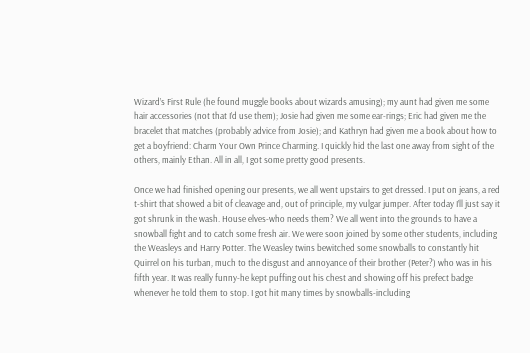Wizard’s First Rule (he found muggle books about wizards amusing); my aunt had given me some hair accessories (not that I’d use them); Josie had given me some ear-rings; Eric had given me the bracelet that matches (probably advice from Josie); and Kathryn had given me a book about how to get a boyfriend: Charm Your Own Prince Charming. I quickly hid the last one away from sight of the others, mainly Ethan. All in all, I got some pretty good presents.

Once we had finished opening our presents, we all went upstairs to get dressed. I put on jeans, a red t-shirt that showed a bit of cleavage and, out of principle, my vulgar jumper. After today I’ll just say it got shrunk in the wash. House elves-who needs them? We all went into the grounds to have a snowball fight and to catch some fresh air. We were soon joined by some other students, including the Weasleys and Harry Potter. The Weasley twins bewitched some snowballs to constantly hit Quirrel on his turban, much to the disgust and annoyance of their brother (Peter?) who was in his fifth year. It was really funny-he kept puffing out his chest and showing off his prefect badge whenever he told them to stop. I got hit many times by snowballs-including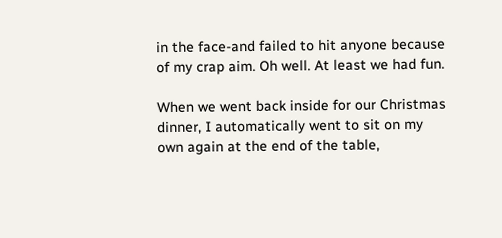in the face-and failed to hit anyone because of my crap aim. Oh well. At least we had fun.

When we went back inside for our Christmas dinner, I automatically went to sit on my own again at the end of the table,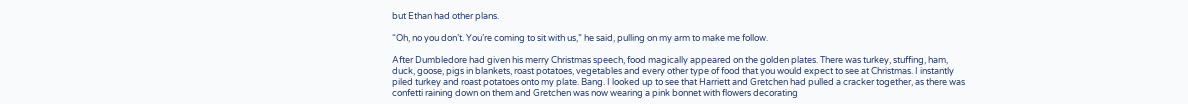but Ethan had other plans.

“Oh, no you don’t. You’re coming to sit with us,” he said, pulling on my arm to make me follow.

After Dumbledore had given his merry Christmas speech, food magically appeared on the golden plates. There was turkey, stuffing, ham, duck, goose, pigs in blankets, roast potatoes, vegetables and every other type of food that you would expect to see at Christmas. I instantly piled turkey and roast potatoes onto my plate. Bang. I looked up to see that Harriett and Gretchen had pulled a cracker together, as there was confetti raining down on them and Gretchen was now wearing a pink bonnet with flowers decorating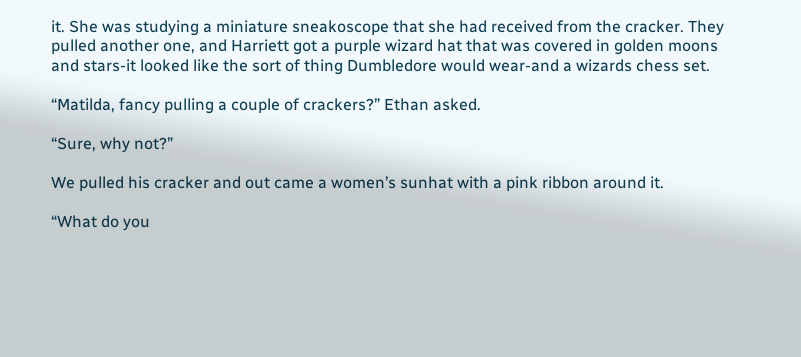it. She was studying a miniature sneakoscope that she had received from the cracker. They pulled another one, and Harriett got a purple wizard hat that was covered in golden moons and stars-it looked like the sort of thing Dumbledore would wear-and a wizards chess set.

“Matilda, fancy pulling a couple of crackers?” Ethan asked.

“Sure, why not?”

We pulled his cracker and out came a women’s sunhat with a pink ribbon around it.

“What do you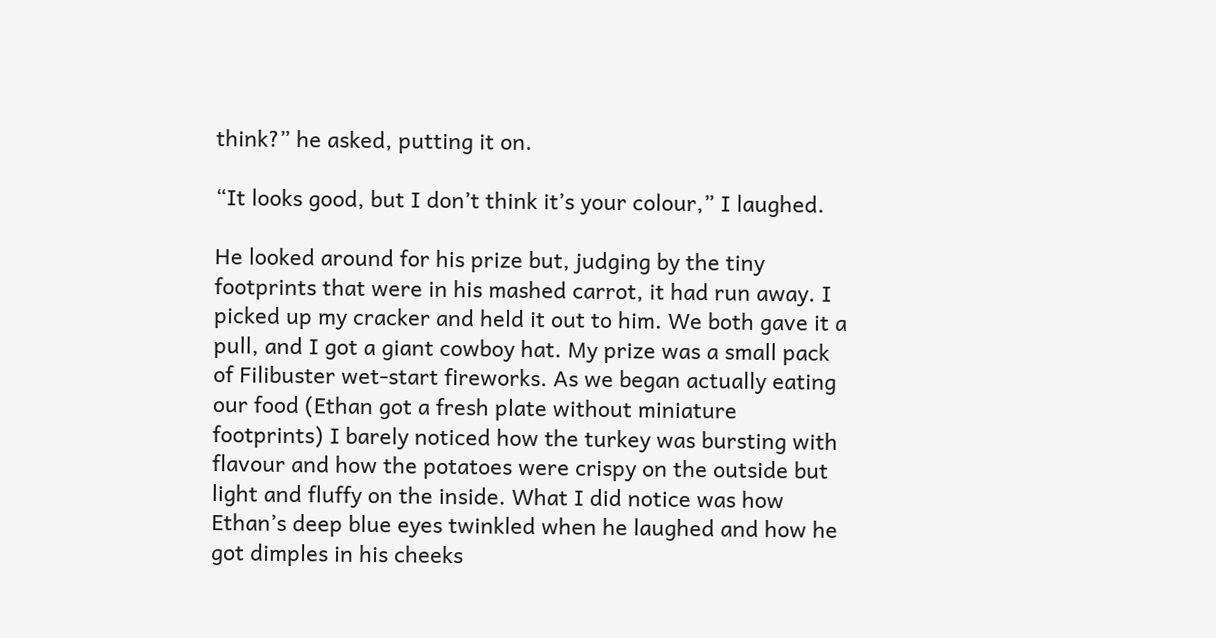think?” he asked, putting it on.

“It looks good, but I don’t think it’s your colour,” I laughed.

He looked around for his prize but, judging by the tiny footprints that were in his mashed carrot, it had run away. I picked up my cracker and held it out to him. We both gave it a pull, and I got a giant cowboy hat. My prize was a small pack of Filibuster wet-start fireworks. As we began actually eating our food (Ethan got a fresh plate without miniature footprints) I barely noticed how the turkey was bursting with flavour and how the potatoes were crispy on the outside but light and fluffy on the inside. What I did notice was how Ethan’s deep blue eyes twinkled when he laughed and how he got dimples in his cheeks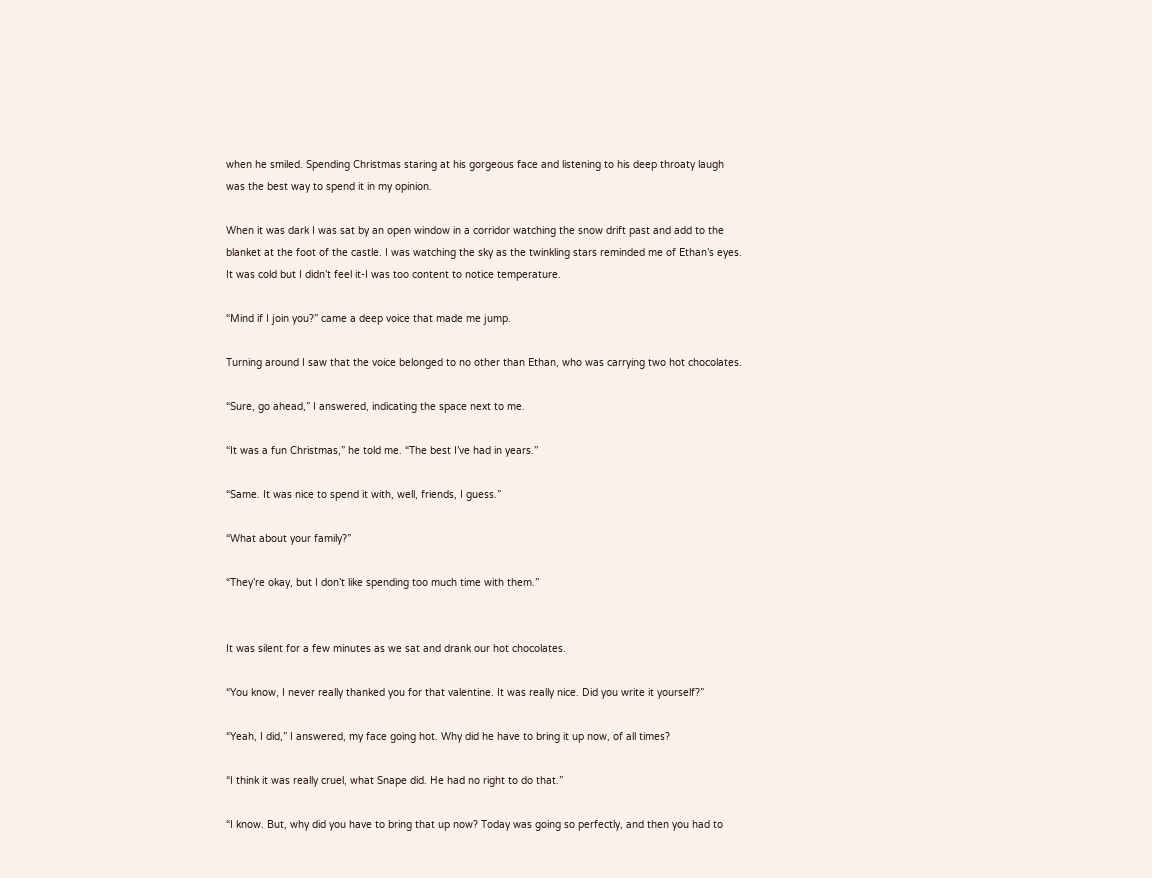when he smiled. Spending Christmas staring at his gorgeous face and listening to his deep throaty laugh was the best way to spend it in my opinion.

When it was dark I was sat by an open window in a corridor watching the snow drift past and add to the blanket at the foot of the castle. I was watching the sky as the twinkling stars reminded me of Ethan’s eyes. It was cold but I didn’t feel it-I was too content to notice temperature.

“Mind if I join you?” came a deep voice that made me jump.

Turning around I saw that the voice belonged to no other than Ethan, who was carrying two hot chocolates.

“Sure, go ahead,” I answered, indicating the space next to me.

“It was a fun Christmas,” he told me. “The best I’ve had in years.”

“Same. It was nice to spend it with, well, friends, I guess.”

“What about your family?”

“They’re okay, but I don’t like spending too much time with them.”


It was silent for a few minutes as we sat and drank our hot chocolates.

“You know, I never really thanked you for that valentine. It was really nice. Did you write it yourself?”

“Yeah, I did,” I answered, my face going hot. Why did he have to bring it up now, of all times?

“I think it was really cruel, what Snape did. He had no right to do that.”

“I know. But, why did you have to bring that up now? Today was going so perfectly, and then you had to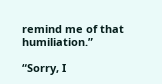remind me of that humiliation.”

“Sorry, I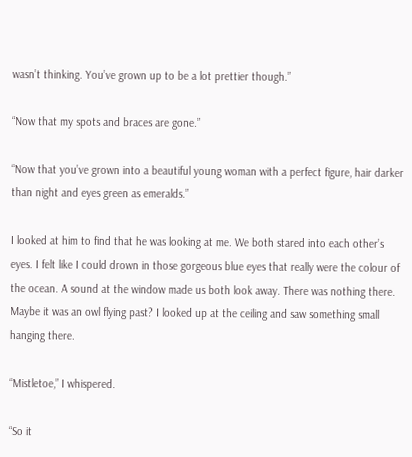wasn’t thinking. You’ve grown up to be a lot prettier though.”

“Now that my spots and braces are gone.”

“Now that you’ve grown into a beautiful young woman with a perfect figure, hair darker than night and eyes green as emeralds.”

I looked at him to find that he was looking at me. We both stared into each other’s eyes. I felt like I could drown in those gorgeous blue eyes that really were the colour of the ocean. A sound at the window made us both look away. There was nothing there. Maybe it was an owl flying past? I looked up at the ceiling and saw something small hanging there.

“Mistletoe,” I whispered.

“So it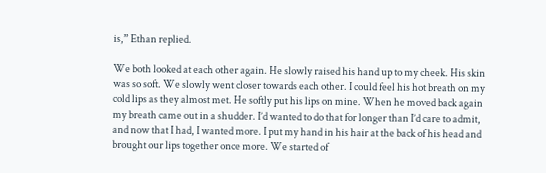is,” Ethan replied.

We both looked at each other again. He slowly raised his hand up to my cheek. His skin was so soft. We slowly went closer towards each other. I could feel his hot breath on my cold lips as they almost met. He softly put his lips on mine. When he moved back again my breath came out in a shudder. I’d wanted to do that for longer than I’d care to admit, and now that I had, I wanted more. I put my hand in his hair at the back of his head and brought our lips together once more. We started of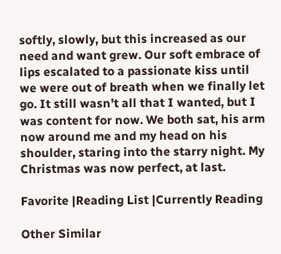softly, slowly, but this increased as our need and want grew. Our soft embrace of lips escalated to a passionate kiss until we were out of breath when we finally let go. It still wasn’t all that I wanted, but I was content for now. We both sat, his arm now around me and my head on his shoulder, staring into the starry night. My Christmas was now perfect, at last.

Favorite |Reading List |Currently Reading

Other Similar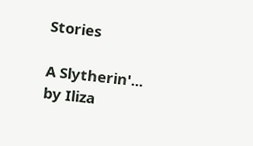Stories

A Slytherin'...
by Iliza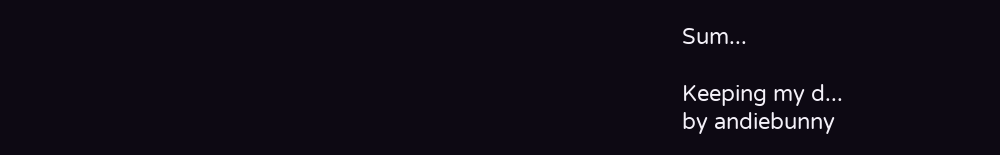Sum...

Keeping my d...
by andiebunny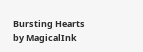Bursting Hearts
by MagicalInk